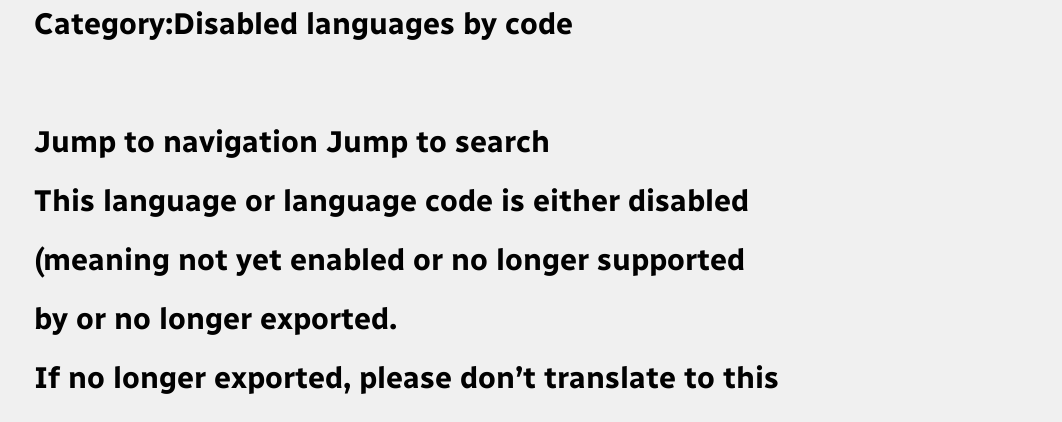Category:Disabled languages by code

Jump to navigation Jump to search
This language or language code is either disabled (meaning not yet enabled or no longer supported by or no longer exported.
If no longer exported, please don’t translate to this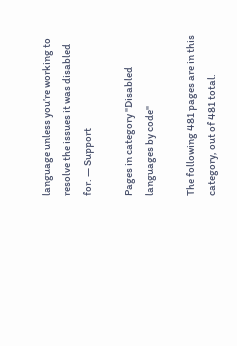language unless you’re working to resolve the issues it was disabled for. — Support

Pages in category "Disabled languages by code"

The following 481 pages are in this category, out of 481 total.